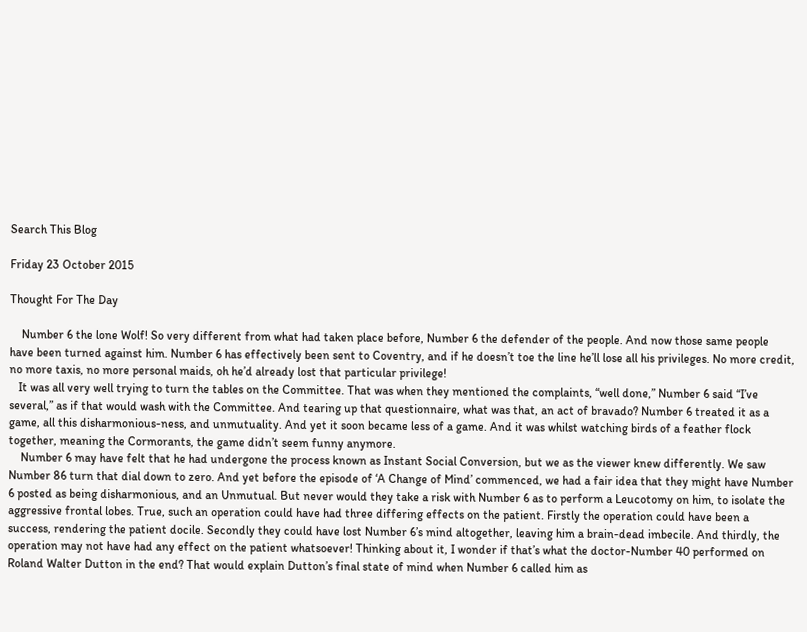Search This Blog

Friday 23 October 2015

Thought For The Day

    Number 6 the lone Wolf! So very different from what had taken place before, Number 6 the defender of the people. And now those same people have been turned against him. Number 6 has effectively been sent to Coventry, and if he doesn’t toe the line he’ll lose all his privileges. No more credit, no more taxis, no more personal maids, oh he’d already lost that particular privilege!
   It was all very well trying to turn the tables on the Committee. That was when they mentioned the complaints, “well done,” Number 6 said “I’ve several,” as if that would wash with the Committee. And tearing up that questionnaire, what was that, an act of bravado? Number 6 treated it as a game, all this disharmonious-ness, and unmutuality. And yet it soon became less of a game. And it was whilst watching birds of a feather flock together, meaning the Cormorants, the game didn’t seem funny anymore.
    Number 6 may have felt that he had undergone the process known as Instant Social Conversion, but we as the viewer knew differently. We saw Number 86 turn that dial down to zero. And yet before the episode of ‘A Change of Mind’ commenced, we had a fair idea that they might have Number 6 posted as being disharmonious, and an Unmutual. But never would they take a risk with Number 6 as to perform a Leucotomy on him, to isolate the aggressive frontal lobes. True, such an operation could have had three differing effects on the patient. Firstly the operation could have been a success, rendering the patient docile. Secondly they could have lost Number 6’s mind altogether, leaving him a brain-dead imbecile. And thirdly, the operation may not have had any effect on the patient whatsoever! Thinking about it, I wonder if that’s what the doctor-Number 40 performed on Roland Walter Dutton in the end? That would explain Dutton’s final state of mind when Number 6 called him as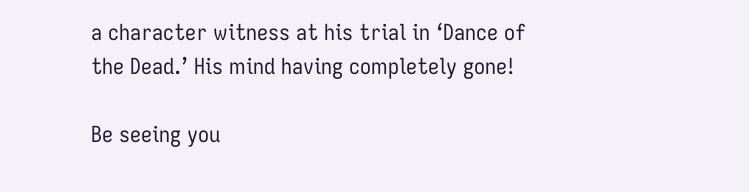a character witness at his trial in ‘Dance of the Dead.’ His mind having completely gone!

Be seeing you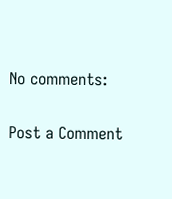No comments:

Post a Comment